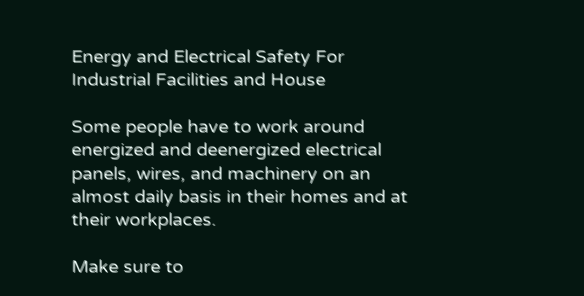Energy and Electrical Safety For Industrial Facilities and House

Some people have to work around energized and deenergized electrical panels, wires, and machinery on an almost daily basis in their homes and at their workplaces.

Make sure to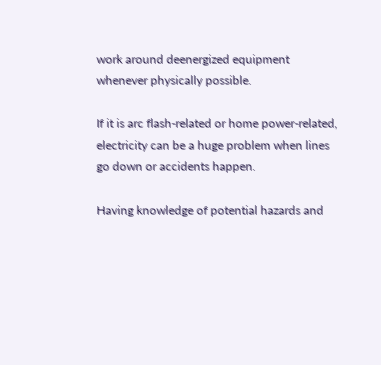work around deenergized equipment whenever physically possible.

If it is arc flash-related or home power-related, electricity can be a huge problem when lines go down or accidents happen.

Having knowledge of potential hazards and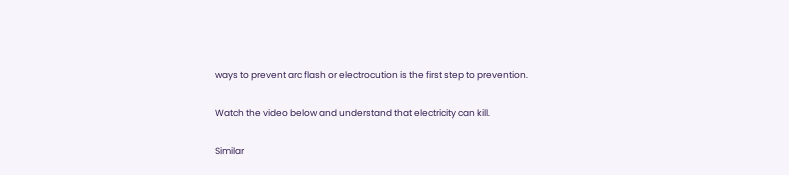ways to prevent arc flash or electrocution is the first step to prevention.

Watch the video below and understand that electricity can kill.

Similar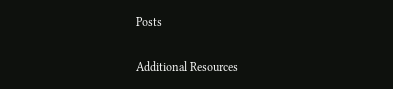Posts

Additional Resources